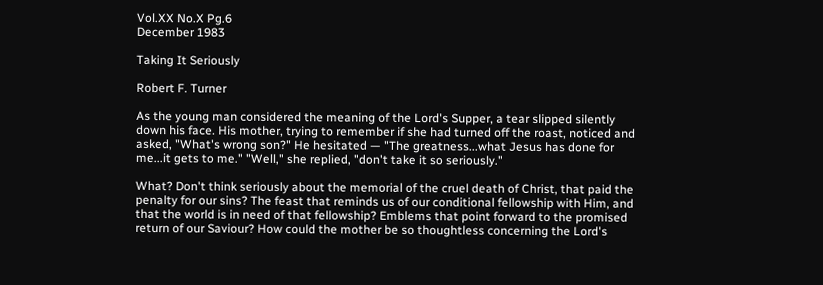Vol.XX No.X Pg.6
December 1983

Taking It Seriously

Robert F. Turner

As the young man considered the meaning of the Lord's Supper, a tear slipped silently down his face. His mother, trying to remember if she had turned off the roast, noticed and asked, "What's wrong son?" He hesitated — "The greatness...what Jesus has done for me...it gets to me." "Well," she replied, "don't take it so seriously."

What? Don't think seriously about the memorial of the cruel death of Christ, that paid the penalty for our sins? The feast that reminds us of our conditional fellowship with Him, and that the world is in need of that fellowship? Emblems that point forward to the promised return of our Saviour? How could the mother be so thoughtless concerning the Lord's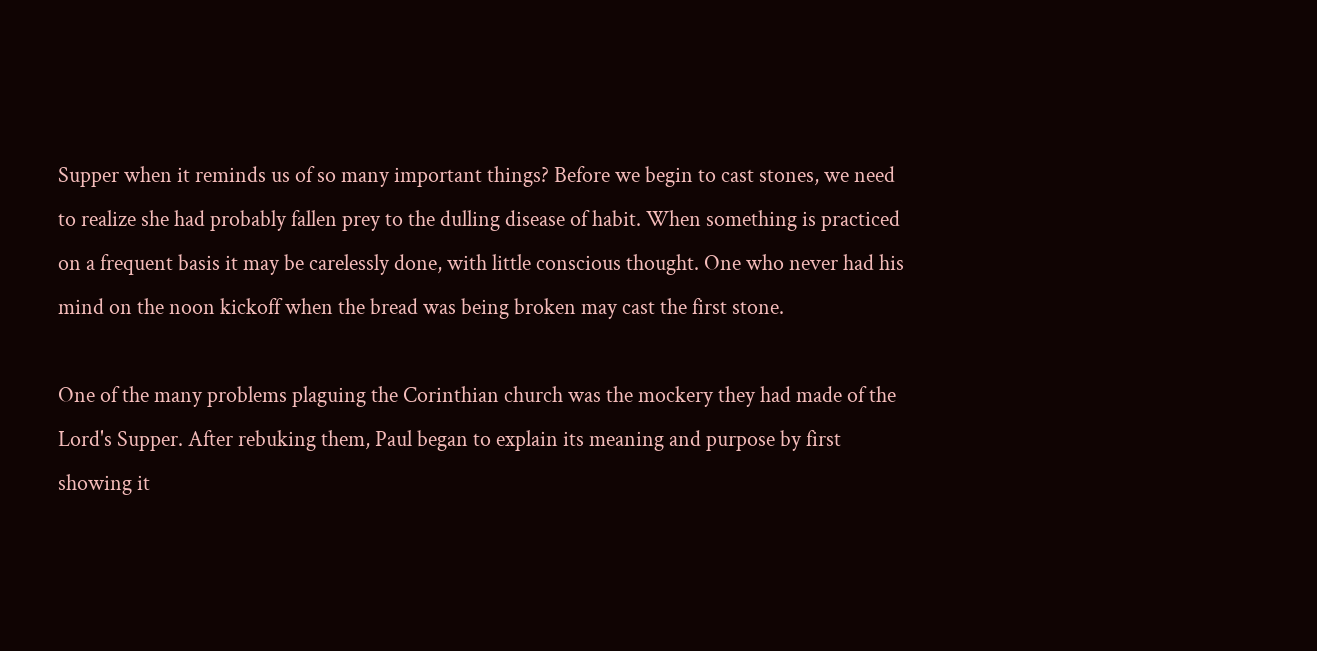Supper when it reminds us of so many important things? Before we begin to cast stones, we need to realize she had probably fallen prey to the dulling disease of habit. When something is practiced on a frequent basis it may be carelessly done, with little conscious thought. One who never had his mind on the noon kickoff when the bread was being broken may cast the first stone.

One of the many problems plaguing the Corinthian church was the mockery they had made of the Lord's Supper. After rebuking them, Paul began to explain its meaning and purpose by first showing it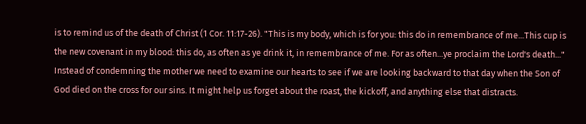is to remind us of the death of Christ (1 Cor. 11:17-26). "This is my body, which is for you: this do in remembrance of me...This cup is the new covenant in my blood: this do, as often as ye drink it, in remembrance of me. For as often...ye proclaim the Lord's death..." Instead of condemning the mother we need to examine our hearts to see if we are looking backward to that day when the Son of God died on the cross for our sins. It might help us forget about the roast, the kickoff, and anything else that distracts.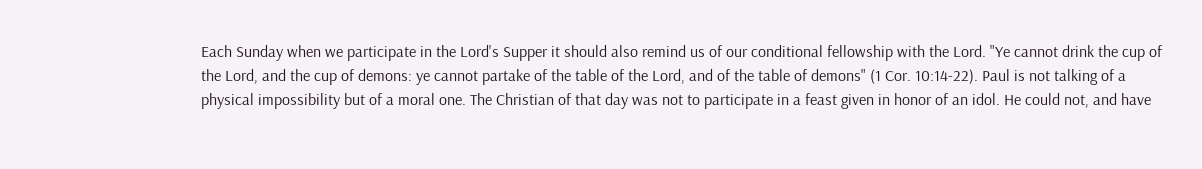Each Sunday when we participate in the Lord's Supper it should also remind us of our conditional fellowship with the Lord. "Ye cannot drink the cup of the Lord, and the cup of demons: ye cannot partake of the table of the Lord, and of the table of demons" (1 Cor. 10:14-22). Paul is not talking of a physical impossibility but of a moral one. The Christian of that day was not to participate in a feast given in honor of an idol. He could not, and have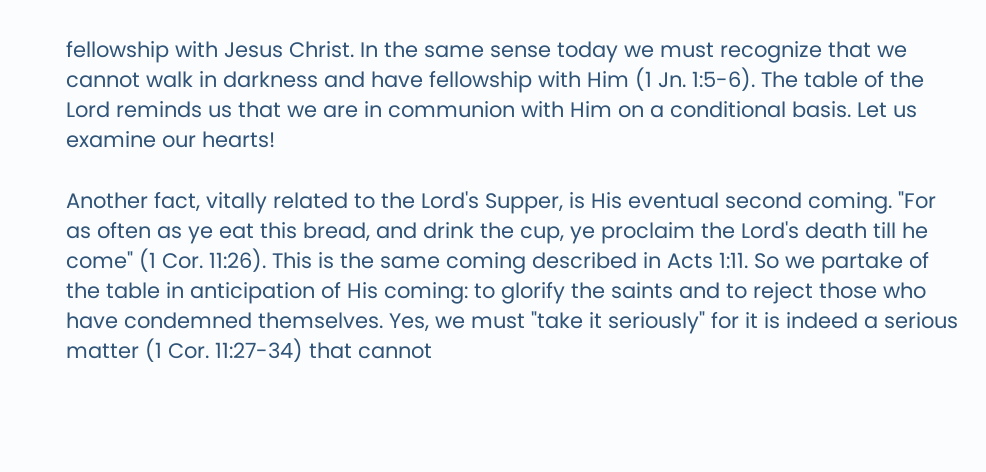fellowship with Jesus Christ. In the same sense today we must recognize that we cannot walk in darkness and have fellowship with Him (1 Jn. 1:5-6). The table of the Lord reminds us that we are in communion with Him on a conditional basis. Let us examine our hearts!

Another fact, vitally related to the Lord's Supper, is His eventual second coming. "For as often as ye eat this bread, and drink the cup, ye proclaim the Lord's death till he come" (1 Cor. 11:26). This is the same coming described in Acts 1:11. So we partake of the table in anticipation of His coming: to glorify the saints and to reject those who have condemned themselves. Yes, we must "take it seriously" for it is indeed a serious matter (1 Cor. 11:27-34) that cannot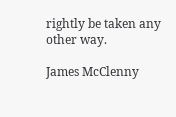rightly be taken any other way.

James McClenny